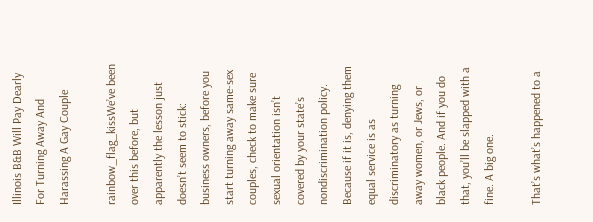Illinois B&B Will Pay Dearly For Turning Away And Harassing A Gay Couple

rainbow_flag_kissWe’ve been over this before, but apparently the lesson just doesn’t seem to stick: business owners, before you start turning away same-sex couples, check to make sure sexual orientation isn’t  covered by your state’s nondiscrimination policy. Because if it is, denying them equal service is as discriminatory as turning away women, or Jews, or black people. And if you do that, you’ll be slapped with a fine. A big one.

That’s what’s happened to a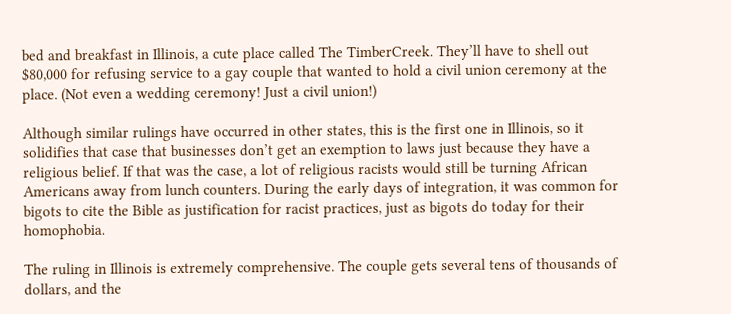bed and breakfast in Illinois, a cute place called The TimberCreek. They’ll have to shell out $80,000 for refusing service to a gay couple that wanted to hold a civil union ceremony at the place. (Not even a wedding ceremony! Just a civil union!)

Although similar rulings have occurred in other states, this is the first one in Illinois, so it solidifies that case that businesses don’t get an exemption to laws just because they have a religious belief. If that was the case, a lot of religious racists would still be turning African Americans away from lunch counters. During the early days of integration, it was common for bigots to cite the Bible as justification for racist practices, just as bigots do today for their homophobia.

The ruling in Illinois is extremely comprehensive. The couple gets several tens of thousands of dollars, and the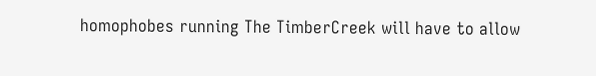homophobes running The TimberCreek will have to allow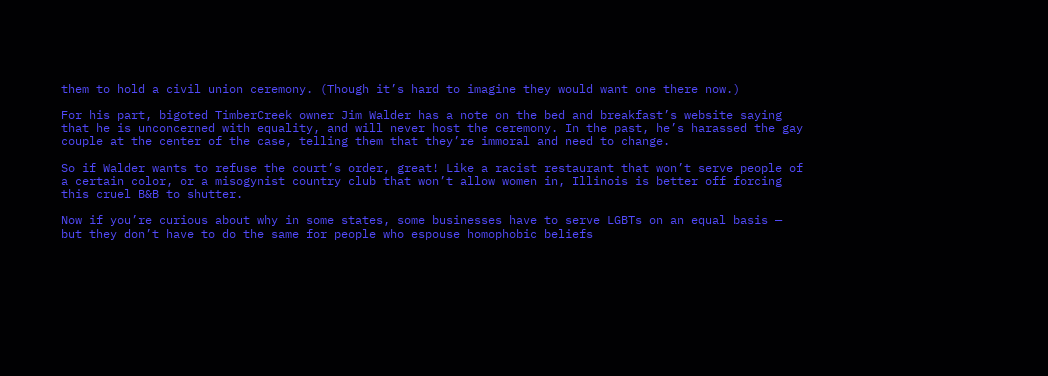them to hold a civil union ceremony. (Though it’s hard to imagine they would want one there now.)

For his part, bigoted TimberCreek owner Jim Walder has a note on the bed and breakfast’s website saying that he is unconcerned with equality, and will never host the ceremony. In the past, he’s harassed the gay couple at the center of the case, telling them that they’re immoral and need to change.

So if Walder wants to refuse the court’s order, great! Like a racist restaurant that won’t serve people of a certain color, or a misogynist country club that won’t allow women in, Illinois is better off forcing this cruel B&B to shutter.

Now if you’re curious about why in some states, some businesses have to serve LGBTs on an equal basis — but they don’t have to do the same for people who espouse homophobic beliefs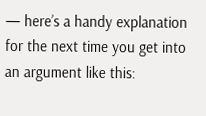— here’s a handy explanation for the next time you get into an argument like this: